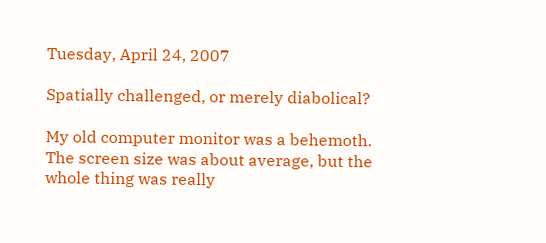Tuesday, April 24, 2007

Spatially challenged, or merely diabolical?

My old computer monitor was a behemoth. The screen size was about average, but the whole thing was really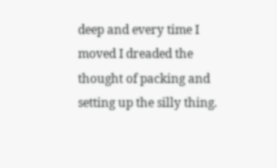deep and every time I moved I dreaded the thought of packing and setting up the silly thing.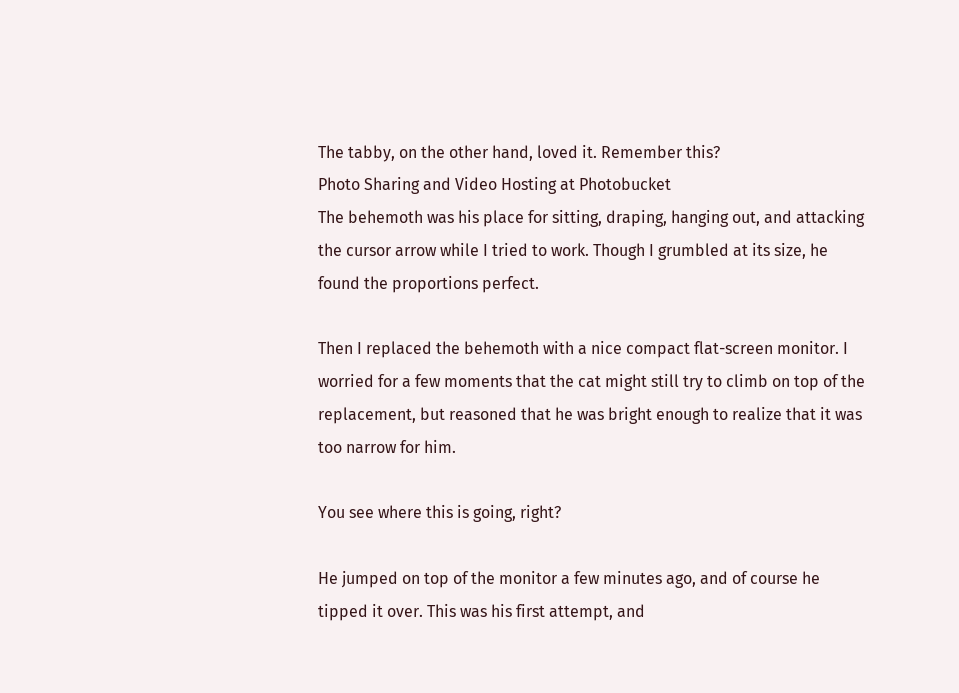The tabby, on the other hand, loved it. Remember this?
Photo Sharing and Video Hosting at Photobucket
The behemoth was his place for sitting, draping, hanging out, and attacking the cursor arrow while I tried to work. Though I grumbled at its size, he found the proportions perfect.

Then I replaced the behemoth with a nice compact flat-screen monitor. I worried for a few moments that the cat might still try to climb on top of the replacement, but reasoned that he was bright enough to realize that it was too narrow for him.

You see where this is going, right?

He jumped on top of the monitor a few minutes ago, and of course he tipped it over. This was his first attempt, and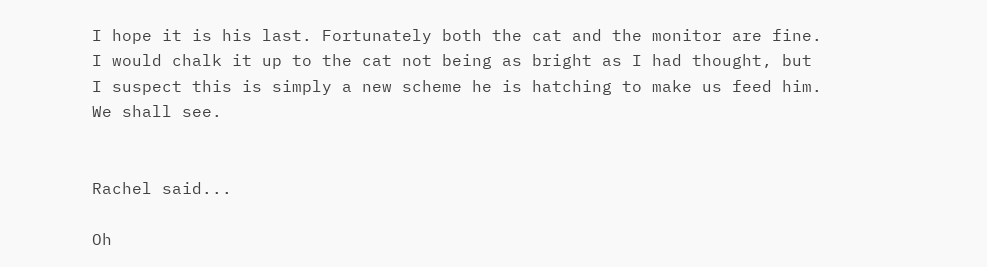I hope it is his last. Fortunately both the cat and the monitor are fine. I would chalk it up to the cat not being as bright as I had thought, but I suspect this is simply a new scheme he is hatching to make us feed him. We shall see.


Rachel said...

Oh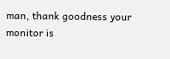man, thank goodness your monitor is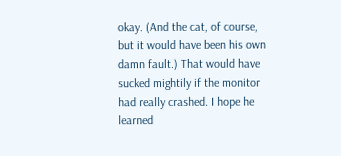okay. (And the cat, of course, but it would have been his own damn fault.) That would have sucked mightily if the monitor had really crashed. I hope he learned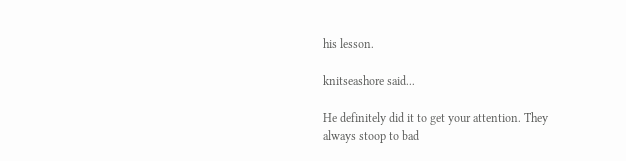his lesson.

knitseashore said...

He definitely did it to get your attention. They always stoop to bad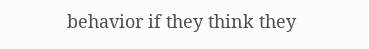behavior if they think they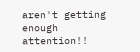aren't getting enough attention!!